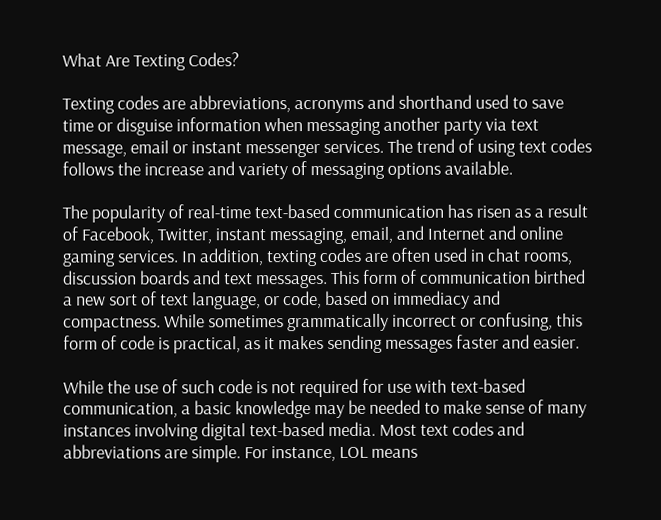What Are Texting Codes?

Texting codes are abbreviations, acronyms and shorthand used to save time or disguise information when messaging another party via text message, email or instant messenger services. The trend of using text codes follows the increase and variety of messaging options available.

The popularity of real-time text-based communication has risen as a result of Facebook, Twitter, instant messaging, email, and Internet and online gaming services. In addition, texting codes are often used in chat rooms, discussion boards and text messages. This form of communication birthed a new sort of text language, or code, based on immediacy and compactness. While sometimes grammatically incorrect or confusing, this form of code is practical, as it makes sending messages faster and easier.

While the use of such code is not required for use with text-based communication, a basic knowledge may be needed to make sense of many instances involving digital text-based media. Most text codes and abbreviations are simple. For instance, LOL means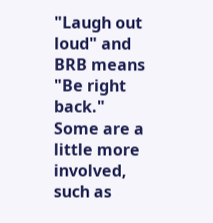"Laugh out loud" and BRB means "Be right back." Some are a little more involved, such as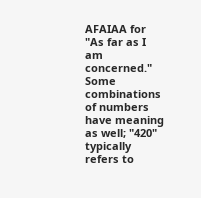AFAIAA for "As far as I am concerned." Some combinations of numbers have meaning as well; "420" typically refers to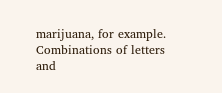marijuana, for example. Combinations of letters and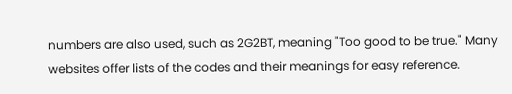numbers are also used, such as 2G2BT, meaning "Too good to be true." Many websites offer lists of the codes and their meanings for easy reference.